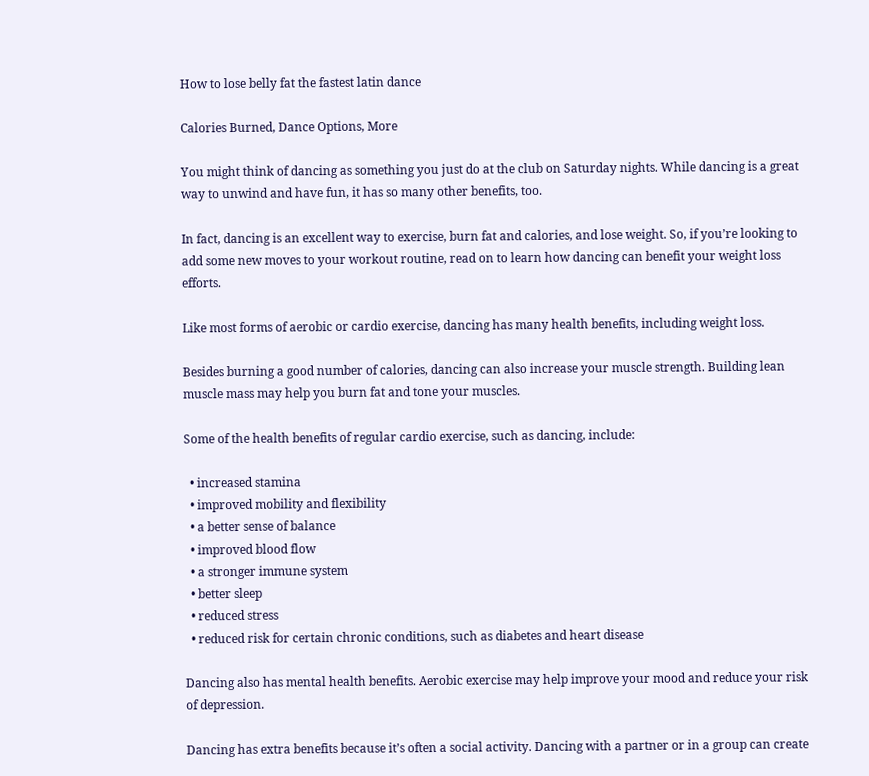How to lose belly fat the fastest latin dance

Calories Burned, Dance Options, More

You might think of dancing as something you just do at the club on Saturday nights. While dancing is a great way to unwind and have fun, it has so many other benefits, too.

In fact, dancing is an excellent way to exercise, burn fat and calories, and lose weight. So, if you’re looking to add some new moves to your workout routine, read on to learn how dancing can benefit your weight loss efforts.

Like most forms of aerobic or cardio exercise, dancing has many health benefits, including weight loss.

Besides burning a good number of calories, dancing can also increase your muscle strength. Building lean muscle mass may help you burn fat and tone your muscles.

Some of the health benefits of regular cardio exercise, such as dancing, include:

  • increased stamina
  • improved mobility and flexibility
  • a better sense of balance
  • improved blood flow
  • a stronger immune system
  • better sleep
  • reduced stress
  • reduced risk for certain chronic conditions, such as diabetes and heart disease

Dancing also has mental health benefits. Aerobic exercise may help improve your mood and reduce your risk of depression.

Dancing has extra benefits because it’s often a social activity. Dancing with a partner or in a group can create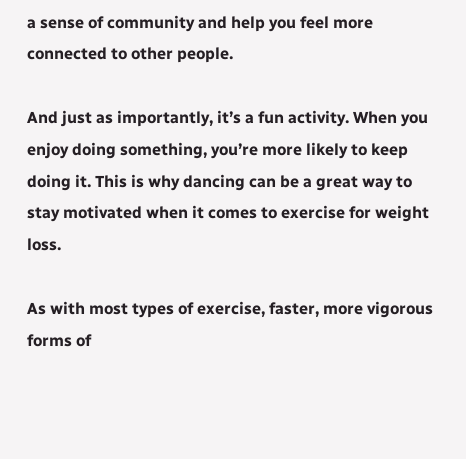a sense of community and help you feel more connected to other people.

And just as importantly, it’s a fun activity. When you enjoy doing something, you’re more likely to keep doing it. This is why dancing can be a great way to stay motivated when it comes to exercise for weight loss.

As with most types of exercise, faster, more vigorous forms of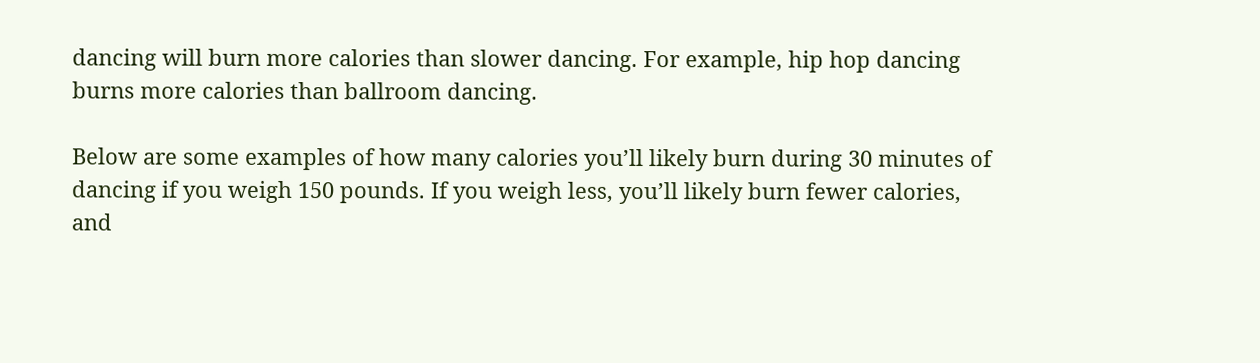dancing will burn more calories than slower dancing. For example, hip hop dancing burns more calories than ballroom dancing.

Below are some examples of how many calories you’ll likely burn during 30 minutes of dancing if you weigh 150 pounds. If you weigh less, you’ll likely burn fewer calories, and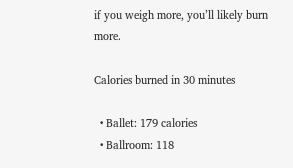if you weigh more, you’ll likely burn more.

Calories burned in 30 minutes

  • Ballet: 179 calories
  • Ballroom: 118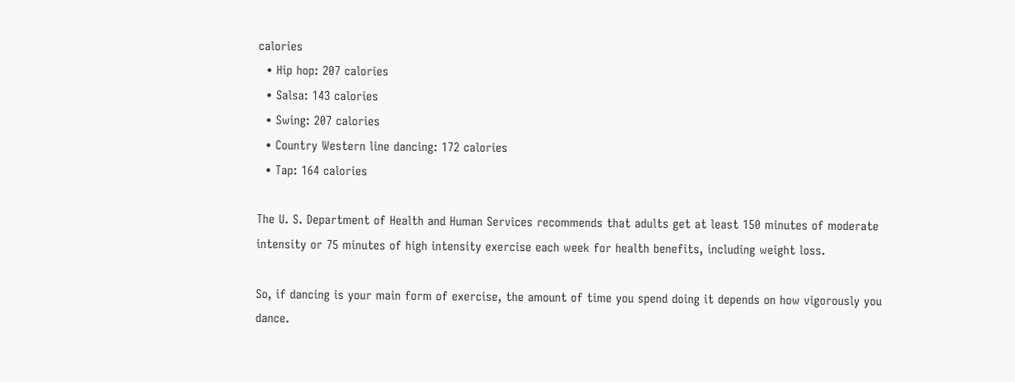calories
  • Hip hop: 207 calories
  • Salsa: 143 calories
  • Swing: 207 calories
  • Country Western line dancing: 172 calories
  • Tap: 164 calories

The U. S. Department of Health and Human Services recommends that adults get at least 150 minutes of moderate intensity or 75 minutes of high intensity exercise each week for health benefits, including weight loss.

So, if dancing is your main form of exercise, the amount of time you spend doing it depends on how vigorously you dance.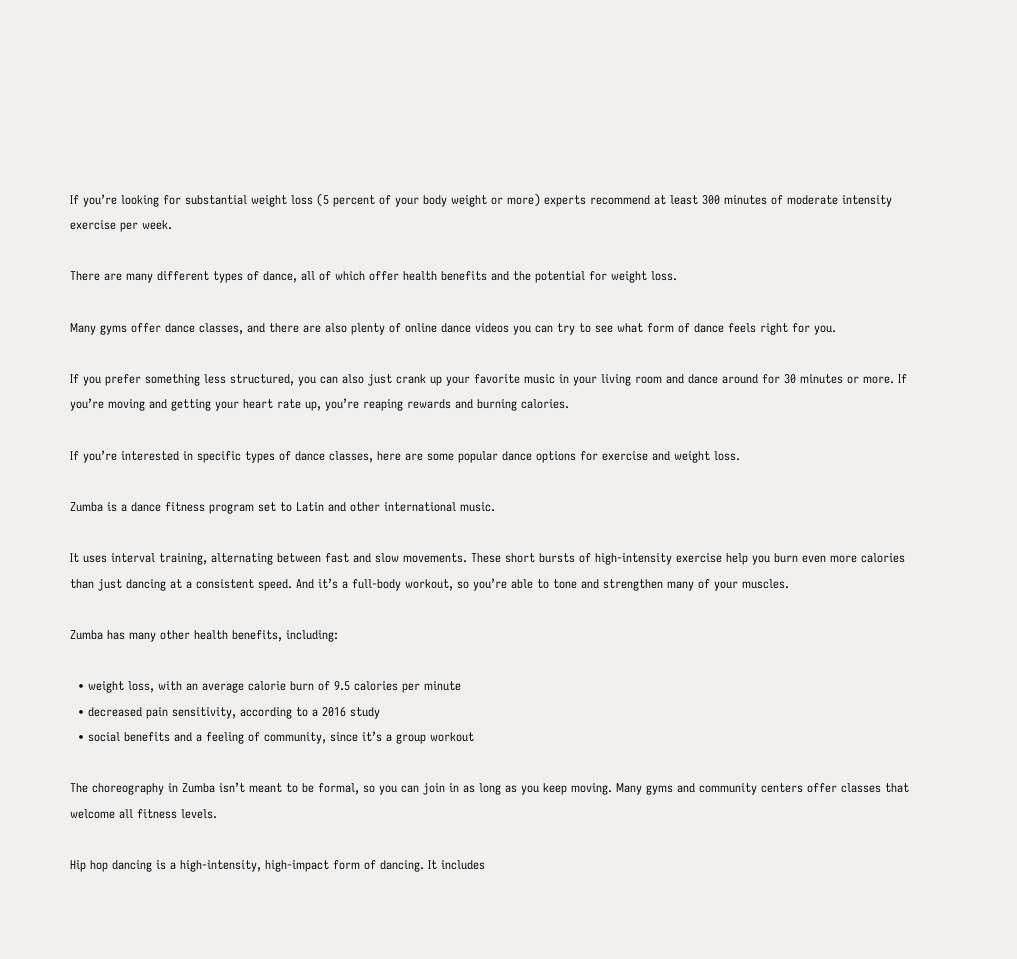If you’re looking for substantial weight loss (5 percent of your body weight or more) experts recommend at least 300 minutes of moderate intensity exercise per week.

There are many different types of dance, all of which offer health benefits and the potential for weight loss.

Many gyms offer dance classes, and there are also plenty of online dance videos you can try to see what form of dance feels right for you.

If you prefer something less structured, you can also just crank up your favorite music in your living room and dance around for 30 minutes or more. If you’re moving and getting your heart rate up, you’re reaping rewards and burning calories.

If you’re interested in specific types of dance classes, here are some popular dance options for exercise and weight loss.

Zumba is a dance fitness program set to Latin and other international music.

It uses interval training, alternating between fast and slow movements. These short bursts of high-intensity exercise help you burn even more calories than just dancing at a consistent speed. And it’s a full-body workout, so you’re able to tone and strengthen many of your muscles.

Zumba has many other health benefits, including:

  • weight loss, with an average calorie burn of 9.5 calories per minute
  • decreased pain sensitivity, according to a 2016 study
  • social benefits and a feeling of community, since it’s a group workout

The choreography in Zumba isn’t meant to be formal, so you can join in as long as you keep moving. Many gyms and community centers offer classes that welcome all fitness levels.

Hip hop dancing is a high-intensity, high-impact form of dancing. It includes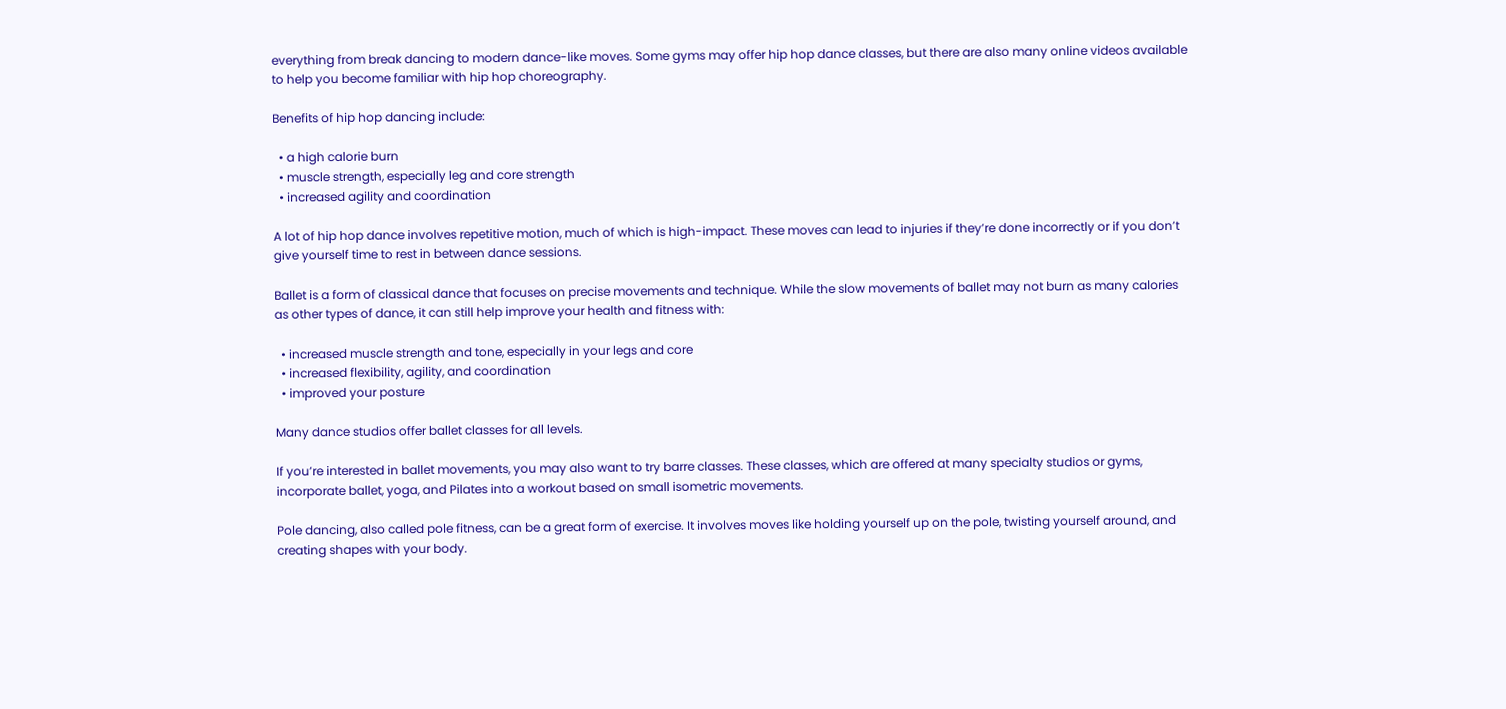everything from break dancing to modern dance-like moves. Some gyms may offer hip hop dance classes, but there are also many online videos available to help you become familiar with hip hop choreography.

Benefits of hip hop dancing include:

  • a high calorie burn
  • muscle strength, especially leg and core strength
  • increased agility and coordination

A lot of hip hop dance involves repetitive motion, much of which is high-impact. These moves can lead to injuries if they’re done incorrectly or if you don’t give yourself time to rest in between dance sessions.

Ballet is a form of classical dance that focuses on precise movements and technique. While the slow movements of ballet may not burn as many calories as other types of dance, it can still help improve your health and fitness with:

  • increased muscle strength and tone, especially in your legs and core
  • increased flexibility, agility, and coordination
  • improved your posture

Many dance studios offer ballet classes for all levels.

If you’re interested in ballet movements, you may also want to try barre classes. These classes, which are offered at many specialty studios or gyms, incorporate ballet, yoga, and Pilates into a workout based on small isometric movements.

Pole dancing, also called pole fitness, can be a great form of exercise. It involves moves like holding yourself up on the pole, twisting yourself around, and creating shapes with your body.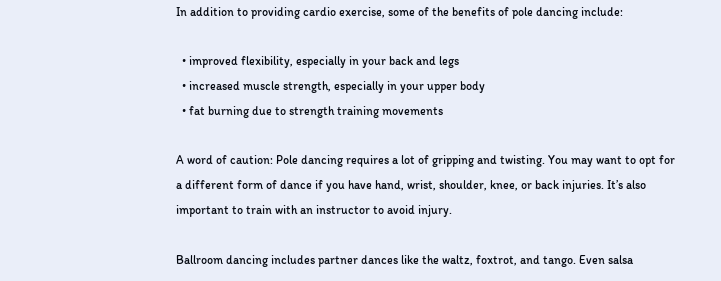In addition to providing cardio exercise, some of the benefits of pole dancing include:

  • improved flexibility, especially in your back and legs
  • increased muscle strength, especially in your upper body
  • fat burning due to strength training movements

A word of caution: Pole dancing requires a lot of gripping and twisting. You may want to opt for a different form of dance if you have hand, wrist, shoulder, knee, or back injuries. It’s also important to train with an instructor to avoid injury.

Ballroom dancing includes partner dances like the waltz, foxtrot, and tango. Even salsa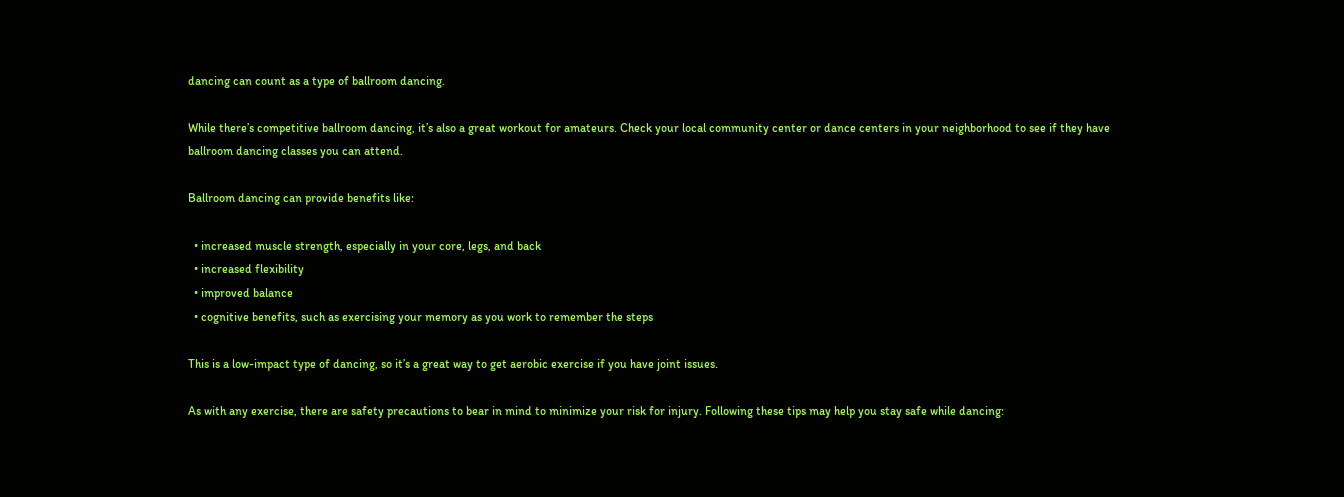dancing can count as a type of ballroom dancing.

While there’s competitive ballroom dancing, it’s also a great workout for amateurs. Check your local community center or dance centers in your neighborhood to see if they have ballroom dancing classes you can attend.

Ballroom dancing can provide benefits like:

  • increased muscle strength, especially in your core, legs, and back
  • increased flexibility
  • improved balance
  • cognitive benefits, such as exercising your memory as you work to remember the steps

This is a low-impact type of dancing, so it’s a great way to get aerobic exercise if you have joint issues.

As with any exercise, there are safety precautions to bear in mind to minimize your risk for injury. Following these tips may help you stay safe while dancing: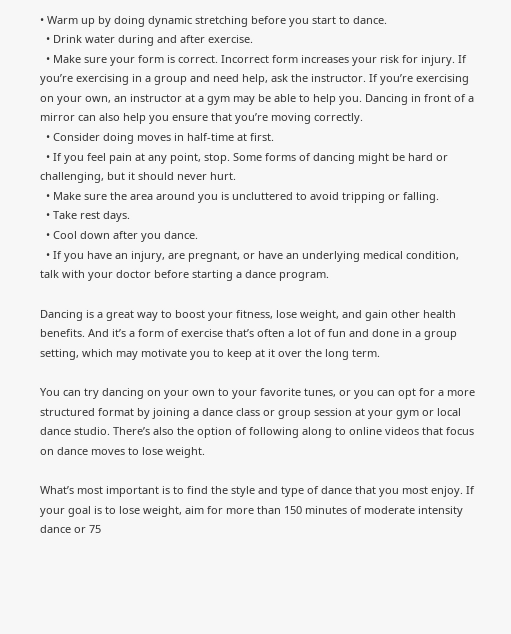• Warm up by doing dynamic stretching before you start to dance.
  • Drink water during and after exercise.
  • Make sure your form is correct. Incorrect form increases your risk for injury. If you’re exercising in a group and need help, ask the instructor. If you’re exercising on your own, an instructor at a gym may be able to help you. Dancing in front of a mirror can also help you ensure that you’re moving correctly.
  • Consider doing moves in half-time at first.
  • If you feel pain at any point, stop. Some forms of dancing might be hard or challenging, but it should never hurt.
  • Make sure the area around you is uncluttered to avoid tripping or falling.
  • Take rest days.
  • Cool down after you dance.
  • If you have an injury, are pregnant, or have an underlying medical condition, talk with your doctor before starting a dance program.

Dancing is a great way to boost your fitness, lose weight, and gain other health benefits. And it’s a form of exercise that’s often a lot of fun and done in a group setting, which may motivate you to keep at it over the long term.

You can try dancing on your own to your favorite tunes, or you can opt for a more structured format by joining a dance class or group session at your gym or local dance studio. There’s also the option of following along to online videos that focus on dance moves to lose weight.

What’s most important is to find the style and type of dance that you most enjoy. If your goal is to lose weight, aim for more than 150 minutes of moderate intensity dance or 75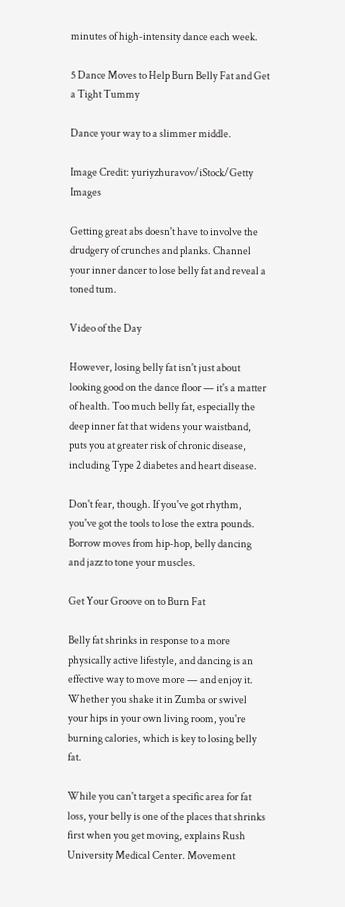minutes of high-intensity dance each week.

5 Dance Moves to Help Burn Belly Fat and Get a Tight Tummy

Dance your way to a slimmer middle.

Image Credit: yuriyzhuravov/iStock/Getty Images

Getting great abs doesn't have to involve the drudgery of crunches and planks. Channel your inner dancer to lose belly fat and reveal a toned tum.

Video of the Day

However, losing belly fat isn't just about looking good on the dance floor — it's a matter of health. Too much belly fat, especially the deep inner fat that widens your waistband, puts you at greater risk of chronic disease, including Type 2 diabetes and heart disease.

Don't fear, though. If you've got rhythm, you've got the tools to lose the extra pounds. Borrow moves from hip-hop, belly dancing and jazz to tone your muscles.

Get Your Groove on to Burn Fat

Belly fat shrinks in response to a more physically active lifestyle, and dancing is an effective way to move more — and enjoy it. Whether you shake it in Zumba or swivel your hips in your own living room, you're burning calories, which is key to losing belly fat.

While you can't target a specific area for fat loss, your belly is one of the places that shrinks first when you get moving, explains Rush University Medical Center. Movement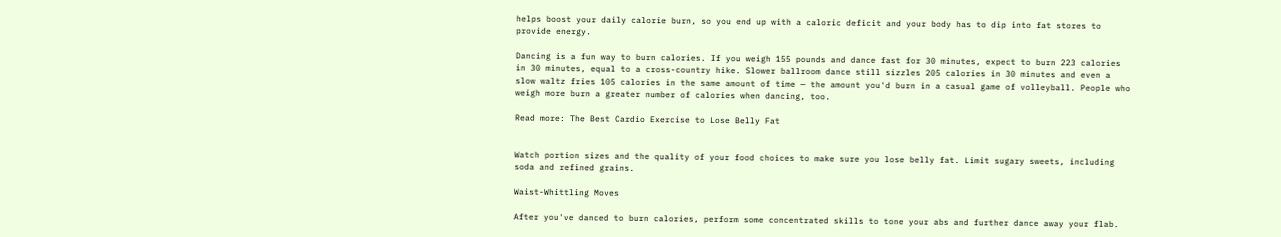helps boost your daily calorie burn, so you end up with a caloric deficit and your body has to dip into fat stores to provide energy.

Dancing is a fun way to burn calories. If you weigh 155 pounds and dance fast for 30 minutes, expect to burn 223 calories in 30 minutes, equal to a cross-country hike. Slower ballroom dance still sizzles 205 calories in 30 minutes and even a slow waltz fries 105 calories in the same amount of time — the amount you'd burn in a casual game of volleyball. People who weigh more burn a greater number of calories when dancing, too.

Read more: The Best Cardio Exercise to Lose Belly Fat


Watch portion sizes and the quality of your food choices to make sure you lose belly fat. Limit sugary sweets, including soda and refined grains.

Waist-Whittling Moves

After you've danced to burn calories, perform some concentrated skills to tone your abs and further dance away your flab.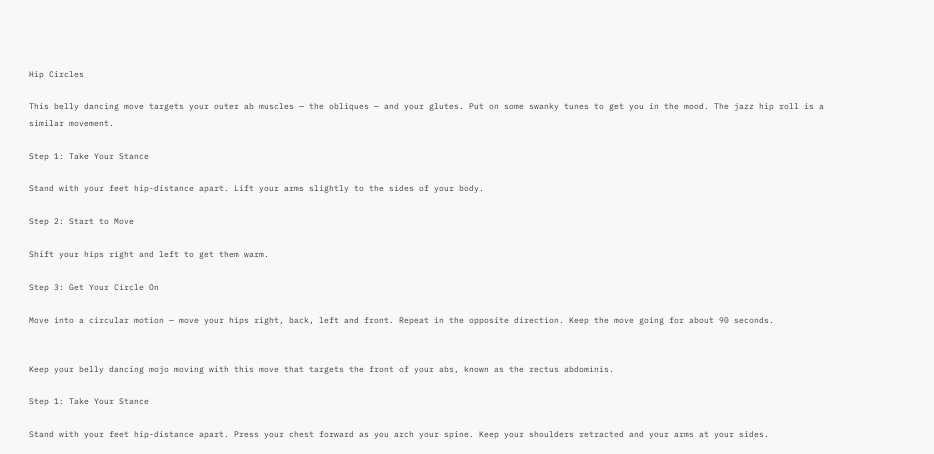Hip Circles

This belly dancing move targets your outer ab muscles — the obliques — and your glutes. Put on some swanky tunes to get you in the mood. The jazz hip roll is a similar movement.

Step 1: Take Your Stance

Stand with your feet hip-distance apart. Lift your arms slightly to the sides of your body.

Step 2: Start to Move

Shift your hips right and left to get them warm.

Step 3: Get Your Circle On

Move into a circular motion — move your hips right, back, left and front. Repeat in the opposite direction. Keep the move going for about 90 seconds.


Keep your belly dancing mojo moving with this move that targets the front of your abs, known as the rectus abdominis.

Step 1: Take Your Stance

Stand with your feet hip-distance apart. Press your chest forward as you arch your spine. Keep your shoulders retracted and your arms at your sides.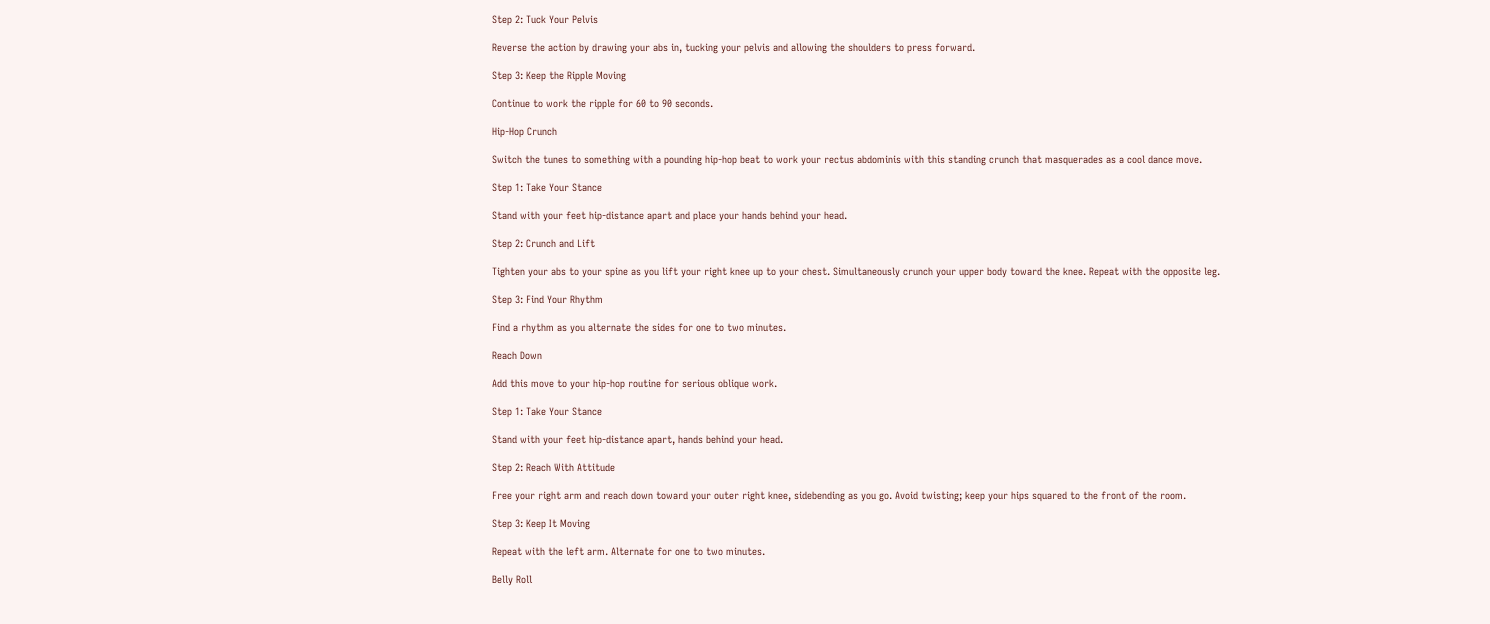Step 2: Tuck Your Pelvis

Reverse the action by drawing your abs in, tucking your pelvis and allowing the shoulders to press forward.

Step 3: Keep the Ripple Moving

Continue to work the ripple for 60 to 90 seconds.

Hip-Hop Crunch

Switch the tunes to something with a pounding hip-hop beat to work your rectus abdominis with this standing crunch that masquerades as a cool dance move.

Step 1: Take Your Stance

Stand with your feet hip-distance apart and place your hands behind your head.

Step 2: Crunch and Lift

Tighten your abs to your spine as you lift your right knee up to your chest. Simultaneously crunch your upper body toward the knee. Repeat with the opposite leg.

Step 3: Find Your Rhythm

Find a rhythm as you alternate the sides for one to two minutes.

Reach Down

Add this move to your hip-hop routine for serious oblique work.

Step 1: Take Your Stance

Stand with your feet hip-distance apart, hands behind your head.

Step 2: Reach With Attitude

Free your right arm and reach down toward your outer right knee, sidebending as you go. Avoid twisting; keep your hips squared to the front of the room.

Step 3: Keep It Moving

Repeat with the left arm. Alternate for one to two minutes.

Belly Roll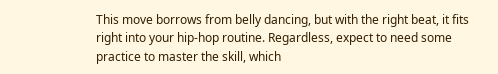This move borrows from belly dancing, but with the right beat, it fits right into your hip-hop routine. Regardless, expect to need some practice to master the skill, which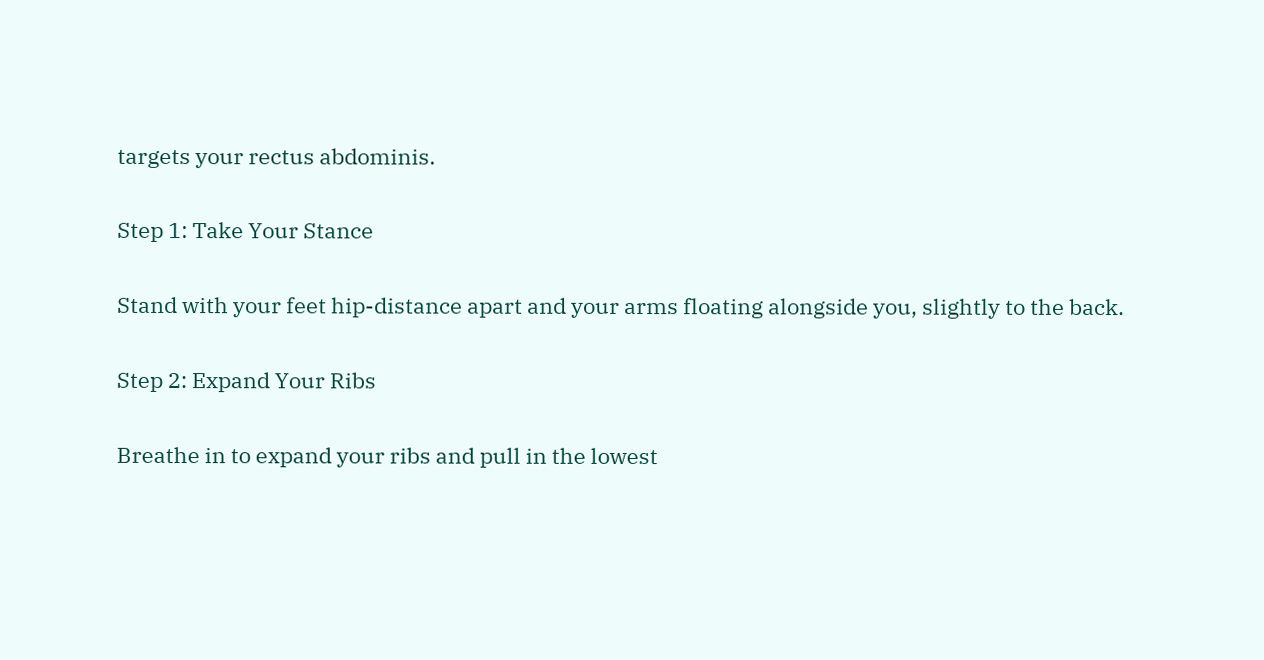targets your rectus abdominis.

Step 1: Take Your Stance

Stand with your feet hip-distance apart and your arms floating alongside you, slightly to the back.

Step 2: Expand Your Ribs

Breathe in to expand your ribs and pull in the lowest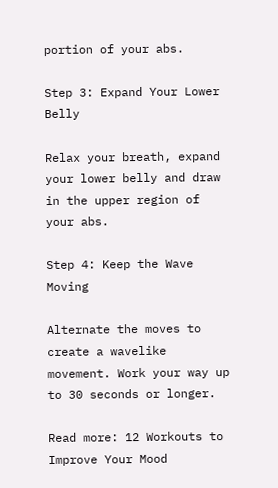portion of your abs.

Step 3: Expand Your Lower Belly

Relax your breath, expand your lower belly and draw in the upper region of your abs.

Step 4: Keep the Wave Moving

Alternate the moves to create a wavelike movement. Work your way up to 30 seconds or longer.

Read more: 12 Workouts to Improve Your Mood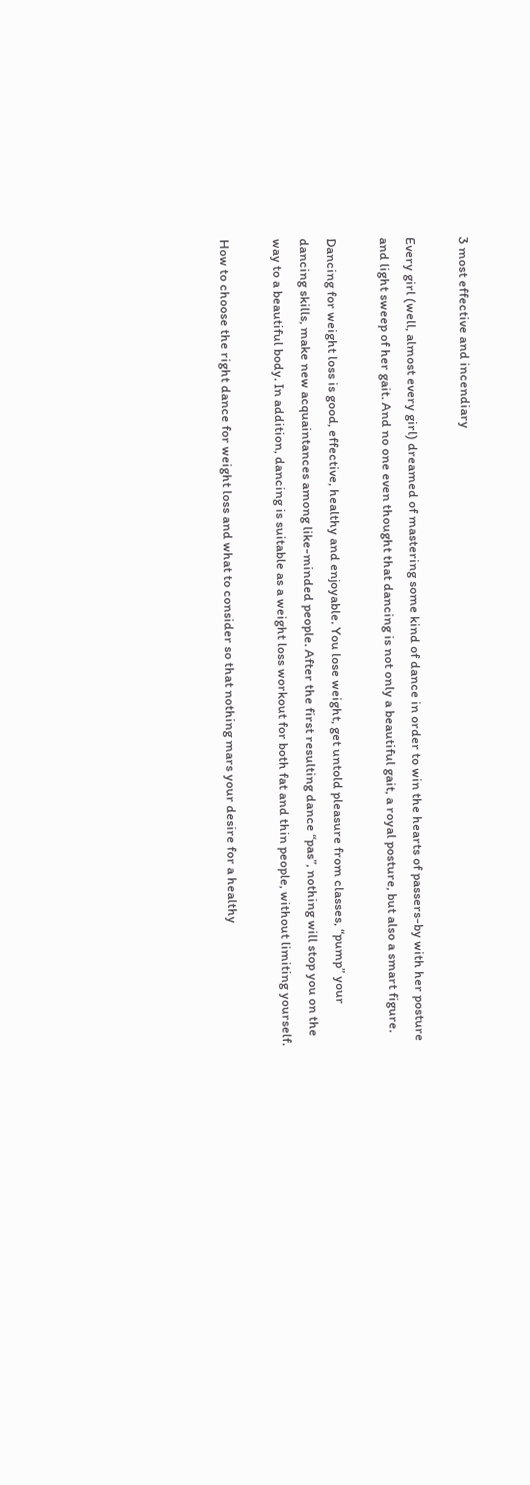3 most effective and incendiary

Every girl (well, almost every girl) dreamed of mastering some kind of dance in order to win the hearts of passers-by with her posture and light sweep of her gait. And no one even thought that dancing is not only a beautiful gait, a royal posture, but also a smart figure.

Dancing for weight loss is good, effective, healthy and enjoyable. You lose weight, get untold pleasure from classes, “pump” your dancing skills, make new acquaintances among like-minded people. After the first resulting dance “pas”, nothing will stop you on the way to a beautiful body. In addition, dancing is suitable as a weight loss workout for both fat and thin people, without limiting yourself.

How to choose the right dance for weight loss and what to consider so that nothing mars your desire for a healthy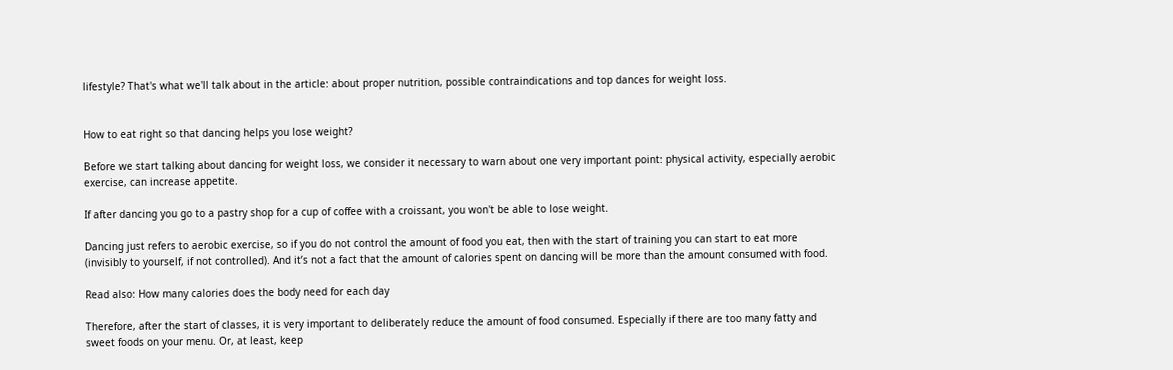lifestyle? That's what we'll talk about in the article: about proper nutrition, possible contraindications and top dances for weight loss.


How to eat right so that dancing helps you lose weight?

Before we start talking about dancing for weight loss, we consider it necessary to warn about one very important point: physical activity, especially aerobic exercise, can increase appetite.

If after dancing you go to a pastry shop for a cup of coffee with a croissant, you won't be able to lose weight.

Dancing just refers to aerobic exercise, so if you do not control the amount of food you eat, then with the start of training you can start to eat more (invisibly to yourself, if not controlled). And it’s not a fact that the amount of calories spent on dancing will be more than the amount consumed with food.

Read also: How many calories does the body need for each day

Therefore, after the start of classes, it is very important to deliberately reduce the amount of food consumed. Especially if there are too many fatty and sweet foods on your menu. Or, at least, keep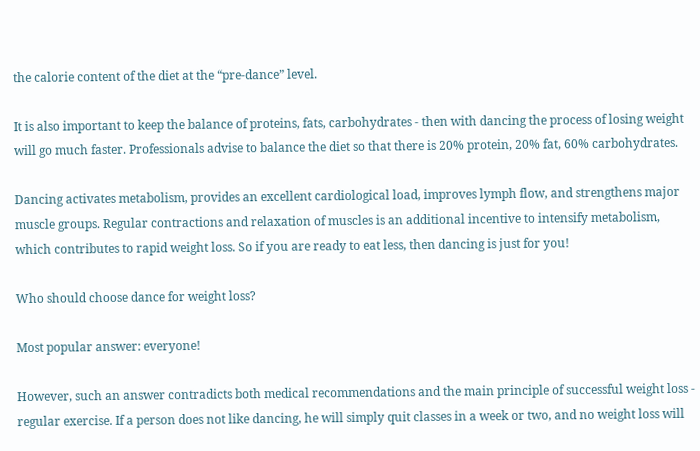the calorie content of the diet at the “pre-dance” level.

It is also important to keep the balance of proteins, fats, carbohydrates - then with dancing the process of losing weight will go much faster. Professionals advise to balance the diet so that there is 20% protein, 20% fat, 60% carbohydrates.

Dancing activates metabolism, provides an excellent cardiological load, improves lymph flow, and strengthens major muscle groups. Regular contractions and relaxation of muscles is an additional incentive to intensify metabolism, which contributes to rapid weight loss. So if you are ready to eat less, then dancing is just for you!

Who should choose dance for weight loss?

Most popular answer: everyone!

However, such an answer contradicts both medical recommendations and the main principle of successful weight loss - regular exercise. If a person does not like dancing, he will simply quit classes in a week or two, and no weight loss will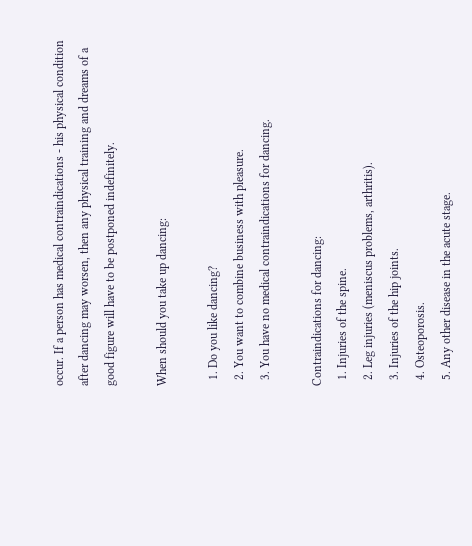occur. If a person has medical contraindications - his physical condition after dancing may worsen, then any physical training and dreams of a good figure will have to be postponed indefinitely.

When should you take up dancing:

  1. Do you like dancing?
  2. You want to combine business with pleasure.
  3. You have no medical contraindications for dancing.

Contraindications for dancing:
  1. Injuries of the spine.
  2. Leg injuries (meniscus problems, arthritis).
  3. Injuries of the hip joints.
  4. Osteoporosis.
  5. Any other disease in the acute stage.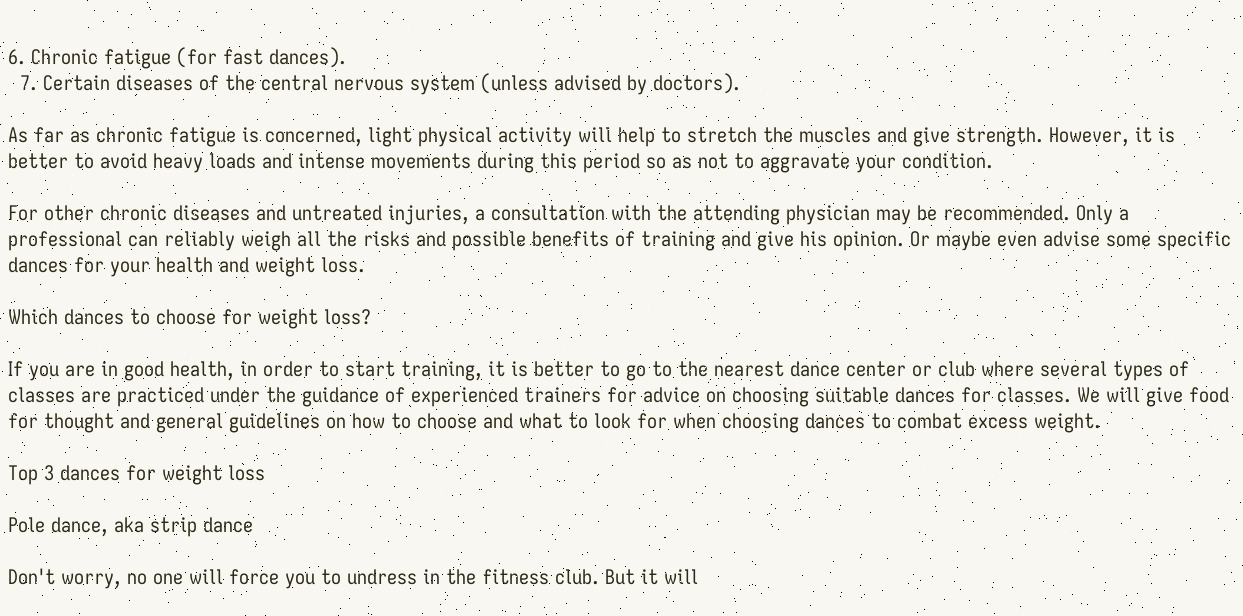6. Chronic fatigue (for fast dances).
  7. Certain diseases of the central nervous system (unless advised by doctors).

As far as chronic fatigue is concerned, light physical activity will help to stretch the muscles and give strength. However, it is better to avoid heavy loads and intense movements during this period so as not to aggravate your condition.

For other chronic diseases and untreated injuries, a consultation with the attending physician may be recommended. Only a professional can reliably weigh all the risks and possible benefits of training and give his opinion. Or maybe even advise some specific dances for your health and weight loss.

Which dances to choose for weight loss?

If you are in good health, in order to start training, it is better to go to the nearest dance center or club where several types of classes are practiced under the guidance of experienced trainers for advice on choosing suitable dances for classes. We will give food for thought and general guidelines on how to choose and what to look for when choosing dances to combat excess weight.

Top 3 dances for weight loss

Pole dance, aka strip dance

Don't worry, no one will force you to undress in the fitness club. But it will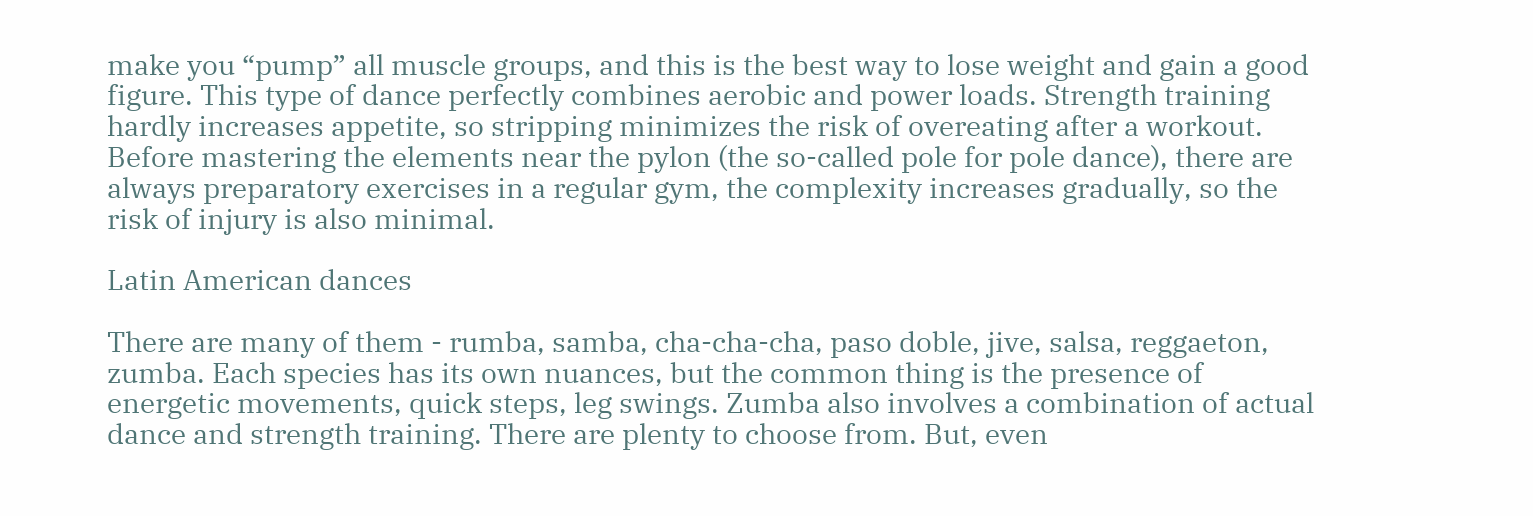make you “pump” all muscle groups, and this is the best way to lose weight and gain a good figure. This type of dance perfectly combines aerobic and power loads. Strength training hardly increases appetite, so stripping minimizes the risk of overeating after a workout. Before mastering the elements near the pylon (the so-called pole for pole dance), there are always preparatory exercises in a regular gym, the complexity increases gradually, so the risk of injury is also minimal.

Latin American dances

There are many of them - rumba, samba, cha-cha-cha, paso doble, jive, salsa, reggaeton, zumba. Each species has its own nuances, but the common thing is the presence of energetic movements, quick steps, leg swings. Zumba also involves a combination of actual dance and strength training. There are plenty to choose from. But, even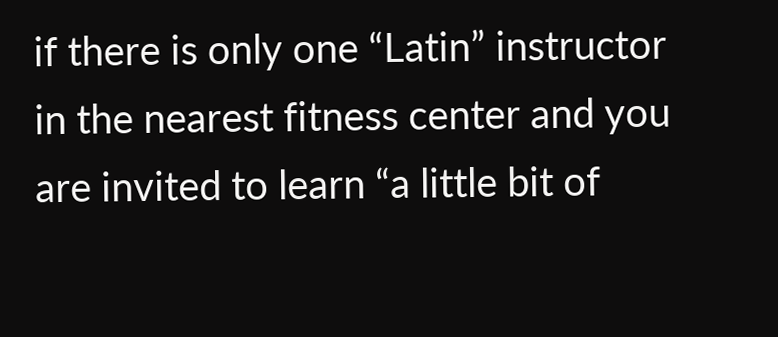if there is only one “Latin” instructor in the nearest fitness center and you are invited to learn “a little bit of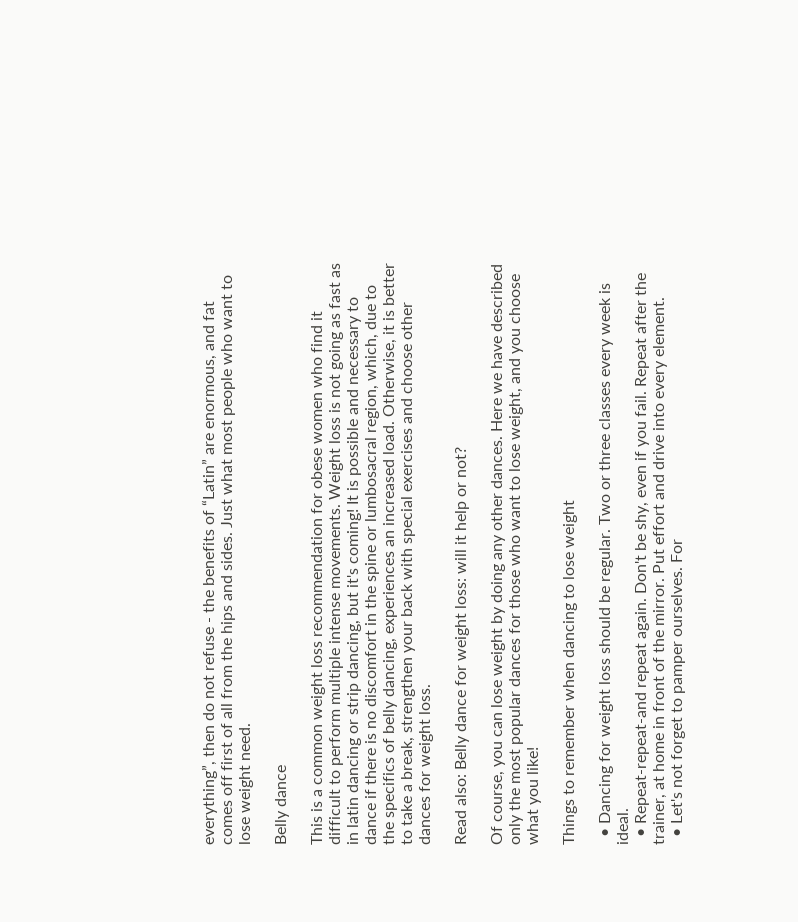everything”, then do not refuse - the benefits of “Latin” are enormous, and fat comes off first of all from the hips and sides. Just what most people who want to lose weight need.

Belly dance

This is a common weight loss recommendation for obese women who find it difficult to perform multiple intense movements. Weight loss is not going as fast as in latin dancing or strip dancing, but it's coming! It is possible and necessary to dance if there is no discomfort in the spine or lumbosacral region, which, due to the specifics of belly dancing, experiences an increased load. Otherwise, it is better to take a break, strengthen your back with special exercises and choose other dances for weight loss.

Read also: Belly dance for weight loss: will it help or not?

Of course, you can lose weight by doing any other dances. Here we have described only the most popular dances for those who want to lose weight, and you choose what you like!

Things to remember when dancing to lose weight

  • Dancing for weight loss should be regular. Two or three classes every week is ideal.
  • Repeat-repeat-and repeat again. Don't be shy, even if you fail. Repeat after the trainer, at home in front of the mirror. Put effort and drive into every element.
  • Let's not forget to pamper ourselves. For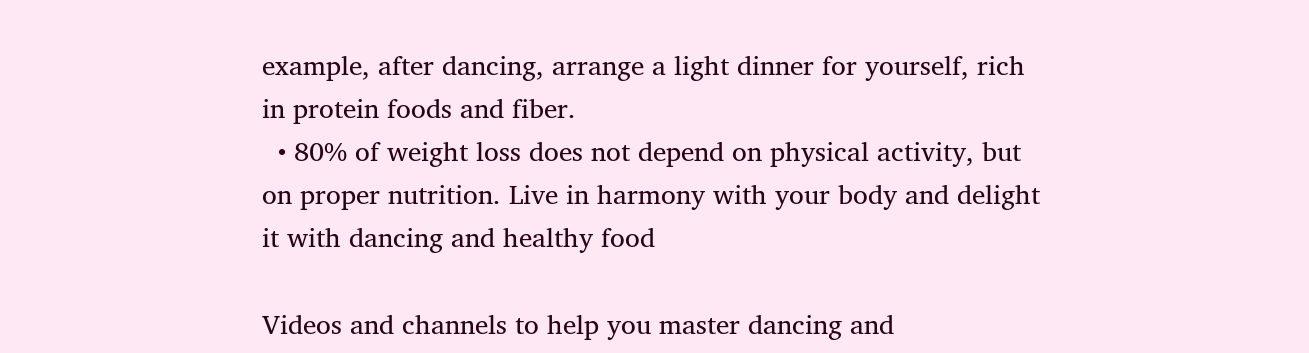example, after dancing, arrange a light dinner for yourself, rich in protein foods and fiber.
  • 80% of weight loss does not depend on physical activity, but on proper nutrition. Live in harmony with your body and delight it with dancing and healthy food

Videos and channels to help you master dancing and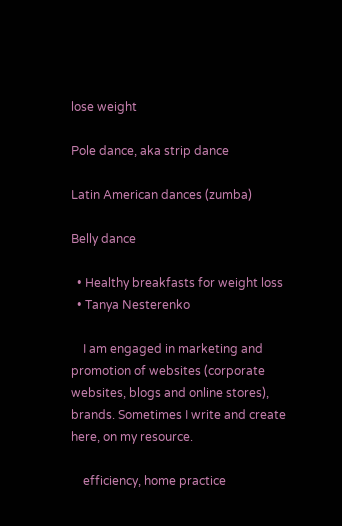lose weight

Pole dance, aka strip dance

Latin American dances (zumba)

Belly dance

  • Healthy breakfasts for weight loss
  • Tanya Nesterenko

    I am engaged in marketing and promotion of websites (corporate websites, blogs and online stores), brands. Sometimes I write and create here, on my resource.

    efficiency, home practice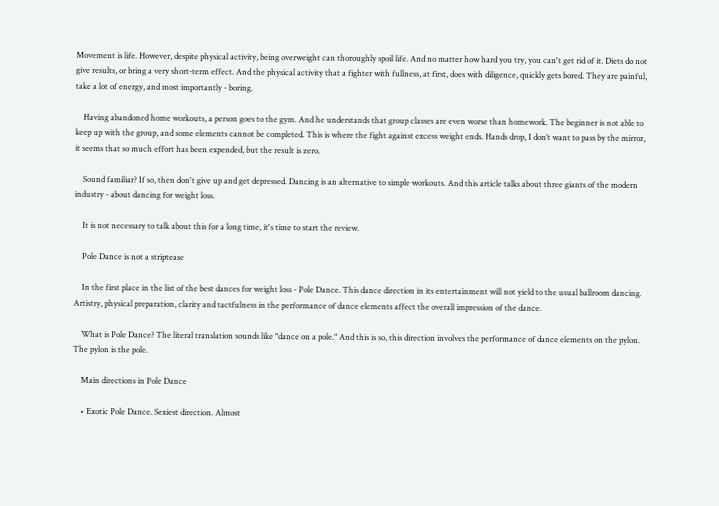Movement is life. However, despite physical activity, being overweight can thoroughly spoil life. And no matter how hard you try, you can't get rid of it. Diets do not give results, or bring a very short-term effect. And the physical activity that a fighter with fullness, at first, does with diligence, quickly gets bored. They are painful, take a lot of energy, and most importantly - boring.

    Having abandoned home workouts, a person goes to the gym. And he understands that group classes are even worse than homework. The beginner is not able to keep up with the group, and some elements cannot be completed. This is where the fight against excess weight ends. Hands drop, I don’t want to pass by the mirror, it seems that so much effort has been expended, but the result is zero.

    Sound familiar? If so, then don't give up and get depressed. Dancing is an alternative to simple workouts. And this article talks about three giants of the modern industry - about dancing for weight loss.

    It is not necessary to talk about this for a long time, it's time to start the review.

    Pole Dance is not a striptease

    In the first place in the list of the best dances for weight loss - Pole Dance. This dance direction in its entertainment will not yield to the usual ballroom dancing. Artistry, physical preparation, clarity and tactfulness in the performance of dance elements affect the overall impression of the dance.

    What is Pole Dance? The literal translation sounds like "dance on a pole." And this is so, this direction involves the performance of dance elements on the pylon. The pylon is the pole.

    Main directions in Pole Dance

    • Exotic Pole Dance. Sexiest direction. Almost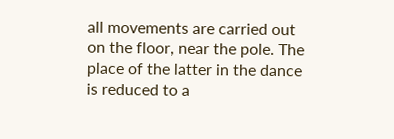all movements are carried out on the floor, near the pole. The place of the latter in the dance is reduced to a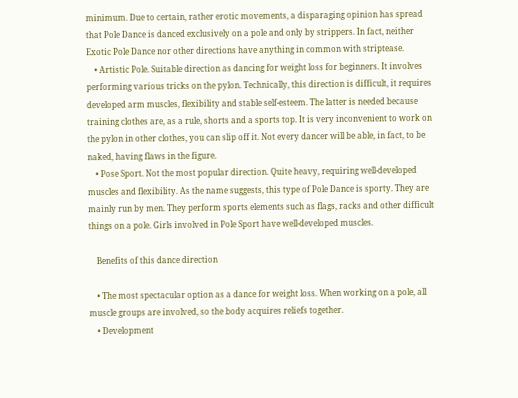minimum. Due to certain, rather erotic movements, a disparaging opinion has spread that Pole Dance is danced exclusively on a pole and only by strippers. In fact, neither Exotic Pole Dance nor other directions have anything in common with striptease.
    • Artistic Pole. Suitable direction as dancing for weight loss for beginners. It involves performing various tricks on the pylon. Technically, this direction is difficult, it requires developed arm muscles, flexibility and stable self-esteem. The latter is needed because training clothes are, as a rule, shorts and a sports top. It is very inconvenient to work on the pylon in other clothes, you can slip off it. Not every dancer will be able, in fact, to be naked, having flaws in the figure.
    • Pose Sport. Not the most popular direction. Quite heavy, requiring well-developed muscles and flexibility. As the name suggests, this type of Pole Dance is sporty. They are mainly run by men. They perform sports elements such as flags, racks and other difficult things on a pole. Girls involved in Pole Sport have well-developed muscles.

    Benefits of this dance direction

    • The most spectacular option as a dance for weight loss. When working on a pole, all muscle groups are involved, so the body acquires reliefs together.
    • Development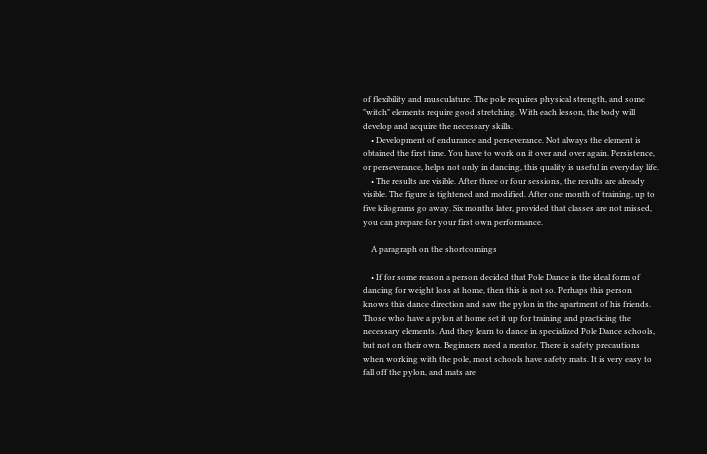of flexibility and musculature. The pole requires physical strength, and some "witch" elements require good stretching. With each lesson, the body will develop and acquire the necessary skills.
    • Development of endurance and perseverance. Not always the element is obtained the first time. You have to work on it over and over again. Persistence, or perseverance, helps not only in dancing, this quality is useful in everyday life.
    • The results are visible. After three or four sessions, the results are already visible. The figure is tightened and modified. After one month of training, up to five kilograms go away. Six months later, provided that classes are not missed, you can prepare for your first own performance.

    A paragraph on the shortcomings

    • If for some reason a person decided that Pole Dance is the ideal form of dancing for weight loss at home, then this is not so. Perhaps this person knows this dance direction and saw the pylon in the apartment of his friends. Those who have a pylon at home set it up for training and practicing the necessary elements. And they learn to dance in specialized Pole Dance schools, but not on their own. Beginners need a mentor. There is safety precautions when working with the pole, most schools have safety mats. It is very easy to fall off the pylon, and mats are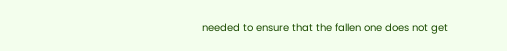needed to ensure that the fallen one does not get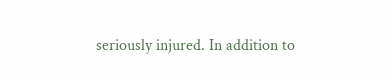seriously injured. In addition to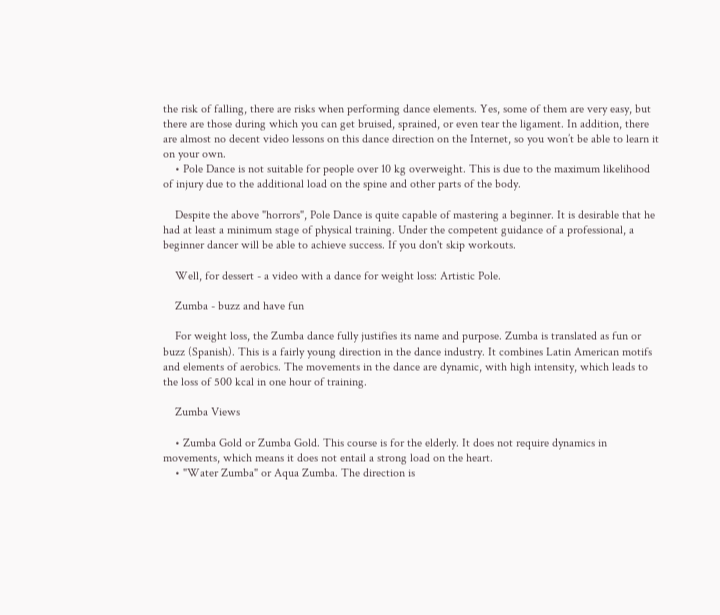the risk of falling, there are risks when performing dance elements. Yes, some of them are very easy, but there are those during which you can get bruised, sprained, or even tear the ligament. In addition, there are almost no decent video lessons on this dance direction on the Internet, so you won’t be able to learn it on your own.
    • Pole Dance is not suitable for people over 10 kg overweight. This is due to the maximum likelihood of injury due to the additional load on the spine and other parts of the body.

    Despite the above "horrors", Pole Dance is quite capable of mastering a beginner. It is desirable that he had at least a minimum stage of physical training. Under the competent guidance of a professional, a beginner dancer will be able to achieve success. If you don't skip workouts.

    Well, for dessert - a video with a dance for weight loss: Artistic Pole.

    Zumba - buzz and have fun

    For weight loss, the Zumba dance fully justifies its name and purpose. Zumba is translated as fun or buzz (Spanish). This is a fairly young direction in the dance industry. It combines Latin American motifs and elements of aerobics. The movements in the dance are dynamic, with high intensity, which leads to the loss of 500 kcal in one hour of training.

    Zumba Views

    • Zumba Gold or Zumba Gold. This course is for the elderly. It does not require dynamics in movements, which means it does not entail a strong load on the heart.
    • "Water Zumba" or Aqua Zumba. The direction is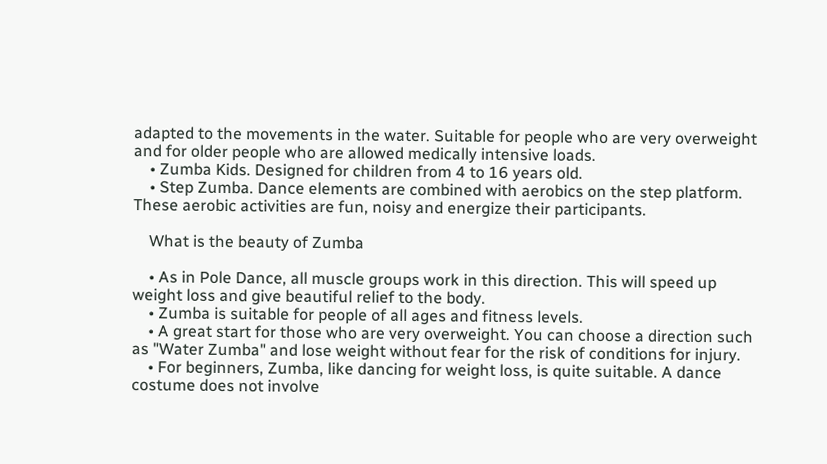adapted to the movements in the water. Suitable for people who are very overweight and for older people who are allowed medically intensive loads.
    • Zumba Kids. Designed for children from 4 to 16 years old.
    • Step Zumba. Dance elements are combined with aerobics on the step platform. These aerobic activities are fun, noisy and energize their participants.

    What is the beauty of Zumba

    • As in Pole Dance, all muscle groups work in this direction. This will speed up weight loss and give beautiful relief to the body.
    • Zumba is suitable for people of all ages and fitness levels.
    • A great start for those who are very overweight. You can choose a direction such as "Water Zumba" and lose weight without fear for the risk of conditions for injury.
    • For beginners, Zumba, like dancing for weight loss, is quite suitable. A dance costume does not involve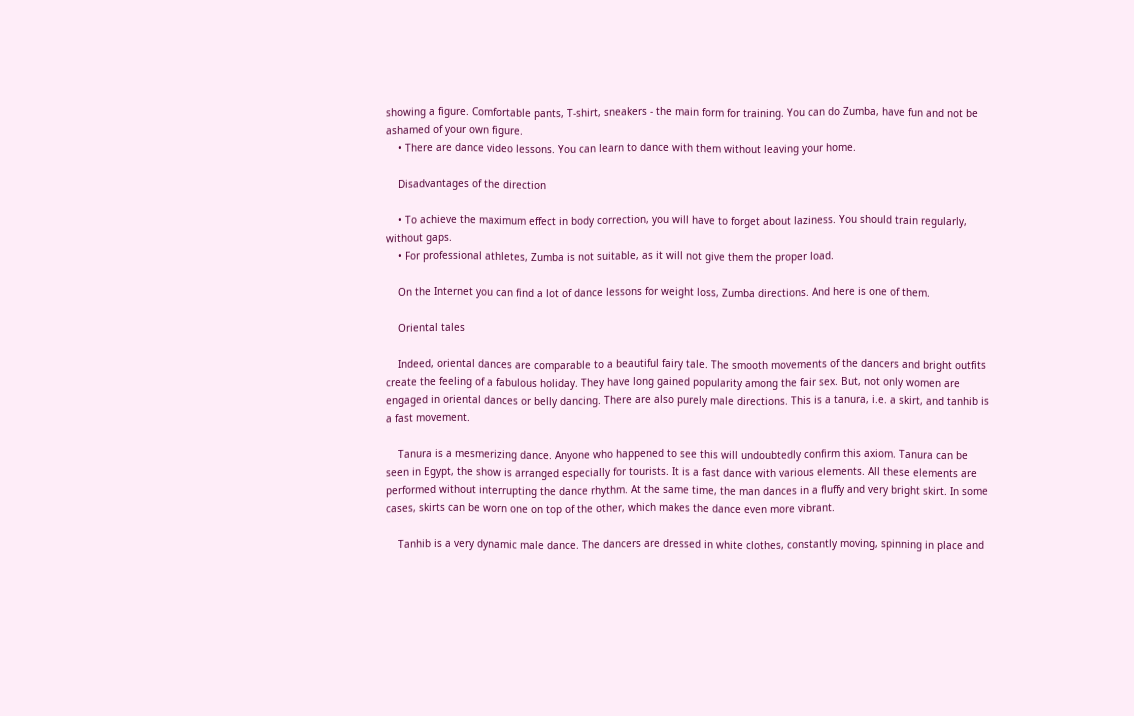showing a figure. Comfortable pants, T-shirt, sneakers - the main form for training. You can do Zumba, have fun and not be ashamed of your own figure.
    • There are dance video lessons. You can learn to dance with them without leaving your home.

    Disadvantages of the direction

    • To achieve the maximum effect in body correction, you will have to forget about laziness. You should train regularly, without gaps.
    • For professional athletes, Zumba is not suitable, as it will not give them the proper load.

    On the Internet you can find a lot of dance lessons for weight loss, Zumba directions. And here is one of them.

    Oriental tales

    Indeed, oriental dances are comparable to a beautiful fairy tale. The smooth movements of the dancers and bright outfits create the feeling of a fabulous holiday. They have long gained popularity among the fair sex. But, not only women are engaged in oriental dances or belly dancing. There are also purely male directions. This is a tanura, i.e. a skirt, and tanhib is a fast movement.

    Tanura is a mesmerizing dance. Anyone who happened to see this will undoubtedly confirm this axiom. Tanura can be seen in Egypt, the show is arranged especially for tourists. It is a fast dance with various elements. All these elements are performed without interrupting the dance rhythm. At the same time, the man dances in a fluffy and very bright skirt. In some cases, skirts can be worn one on top of the other, which makes the dance even more vibrant.

    Tanhib is a very dynamic male dance. The dancers are dressed in white clothes, constantly moving, spinning in place and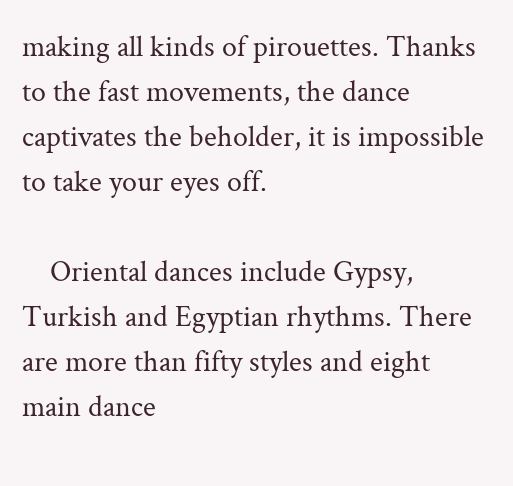making all kinds of pirouettes. Thanks to the fast movements, the dance captivates the beholder, it is impossible to take your eyes off.

    Oriental dances include Gypsy, Turkish and Egyptian rhythms. There are more than fifty styles and eight main dance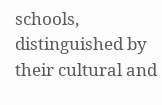schools, distinguished by their cultural and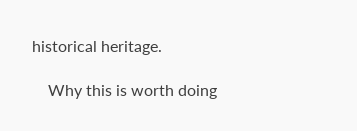historical heritage.

    Why this is worth doing